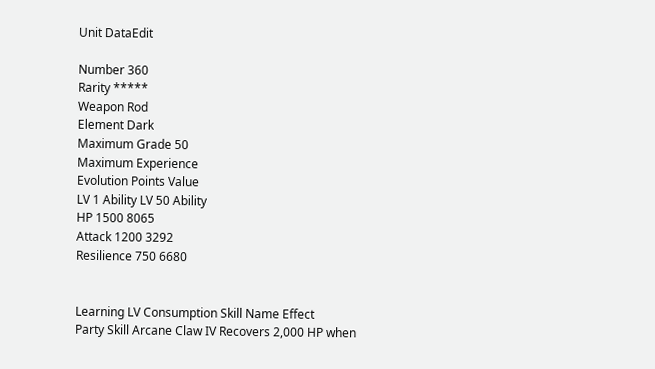Unit DataEdit

Number 360
Rarity *****
Weapon Rod
Element Dark
Maximum Grade 50
Maximum Experience
Evolution Points Value
LV 1 Ability LV 50 Ability
HP 1500 8065
Attack 1200 3292
Resilience 750 6680


Learning LV Consumption Skill Name Effect
Party Skill Arcane Claw IV Recovers 2,000 HP when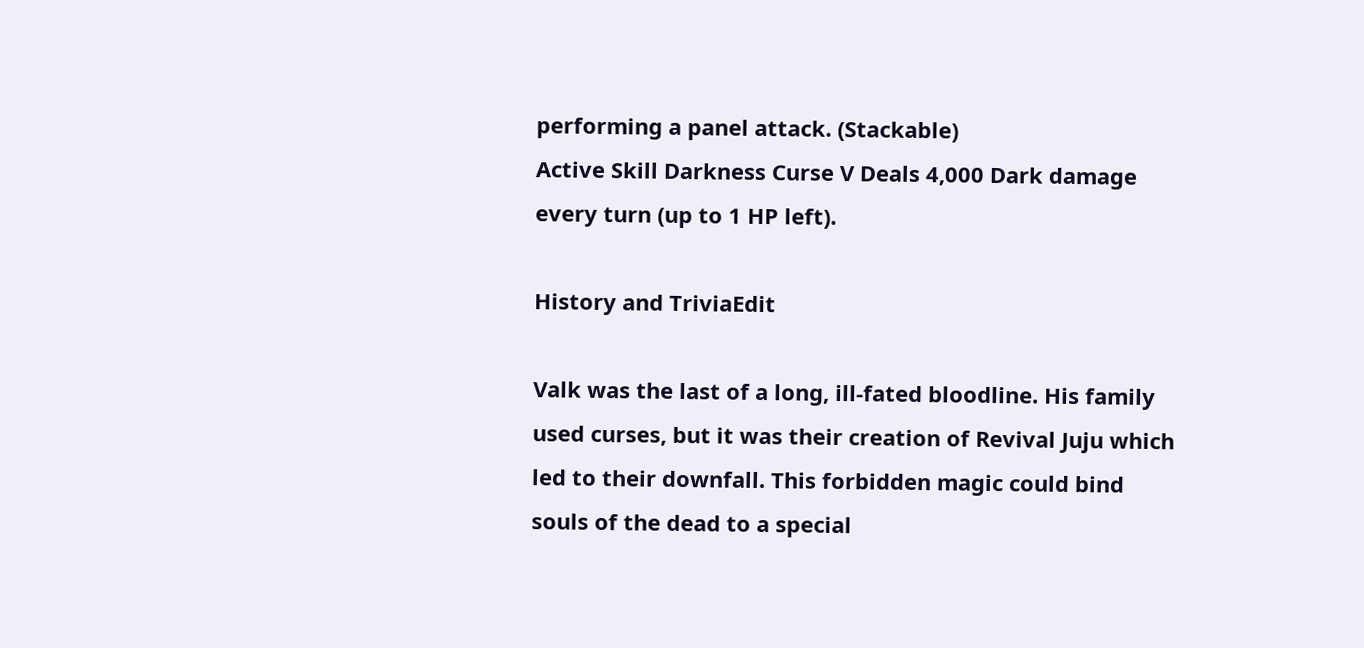performing a panel attack. (Stackable)
Active Skill Darkness Curse V Deals 4,000 Dark damage every turn (up to 1 HP left).

History and TriviaEdit

Valk was the last of a long, ill-fated bloodline. His family used curses, but it was their creation of Revival Juju which led to their downfall. This forbidden magic could bind souls of the dead to a special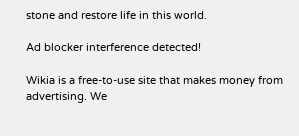stone and restore life in this world.

Ad blocker interference detected!

Wikia is a free-to-use site that makes money from advertising. We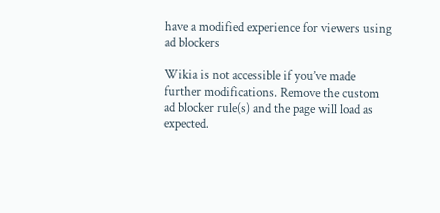have a modified experience for viewers using ad blockers

Wikia is not accessible if you’ve made further modifications. Remove the custom ad blocker rule(s) and the page will load as expected.